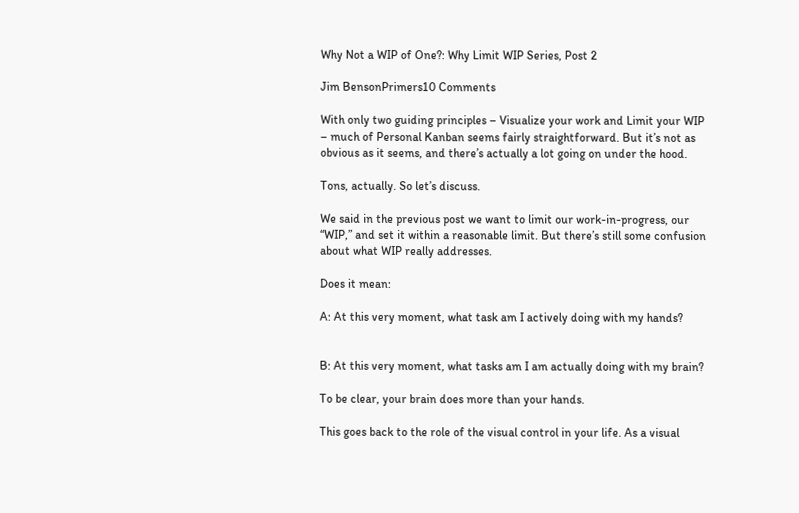Why Not a WIP of One?: Why Limit WIP Series, Post 2

Jim BensonPrimers10 Comments

With only two guiding principles – Visualize your work and Limit your WIP – much of Personal Kanban seems fairly straightforward. But it’s not as obvious as it seems, and there’s actually a lot going on under the hood.

Tons, actually. So let’s discuss.

We said in the previous post we want to limit our work-in-progress, our “WIP,” and set it within a reasonable limit. But there’s still some confusion about what WIP really addresses.

Does it mean:

A: At this very moment, what task am I actively doing with my hands?


B: At this very moment, what tasks am I am actually doing with my brain?

To be clear, your brain does more than your hands.

This goes back to the role of the visual control in your life. As a visual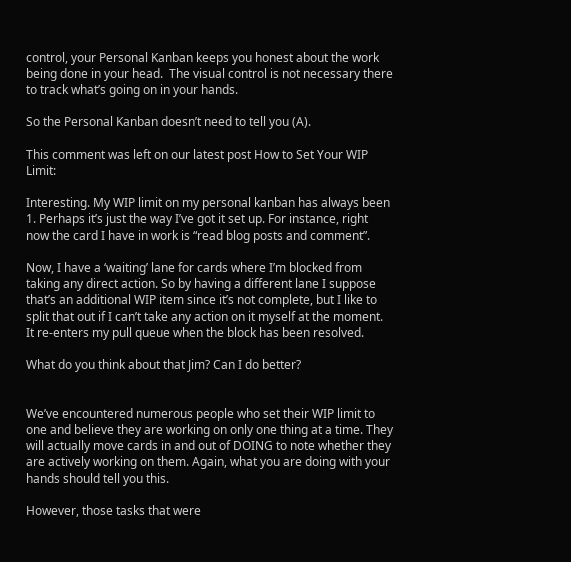control, your Personal Kanban keeps you honest about the work being done in your head.  The visual control is not necessary there to track what’s going on in your hands.

So the Personal Kanban doesn’t need to tell you (A).

This comment was left on our latest post How to Set Your WIP Limit:

Interesting. My WIP limit on my personal kanban has always been 1. Perhaps it’s just the way I’ve got it set up. For instance, right now the card I have in work is “read blog posts and comment”.

Now, I have a ‘waiting’ lane for cards where I’m blocked from taking any direct action. So by having a different lane I suppose that’s an additional WIP item since it’s not complete, but I like to split that out if I can’t take any action on it myself at the moment. It re-enters my pull queue when the block has been resolved.

What do you think about that Jim? Can I do better?


We’ve encountered numerous people who set their WIP limit to one and believe they are working on only one thing at a time. They will actually move cards in and out of DOING to note whether they are actively working on them. Again, what you are doing with your hands should tell you this.

However, those tasks that were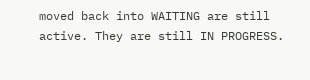moved back into WAITING are still active. They are still IN PROGRESS.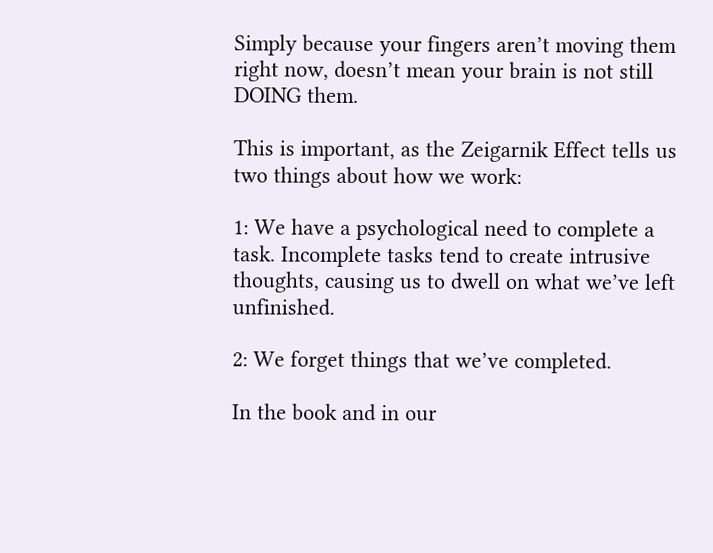Simply because your fingers aren’t moving them right now, doesn’t mean your brain is not still DOING them.

This is important, as the Zeigarnik Effect tells us two things about how we work:

1: We have a psychological need to complete a task. Incomplete tasks tend to create intrusive thoughts, causing us to dwell on what we’ve left unfinished.

2: We forget things that we’ve completed.

In the book and in our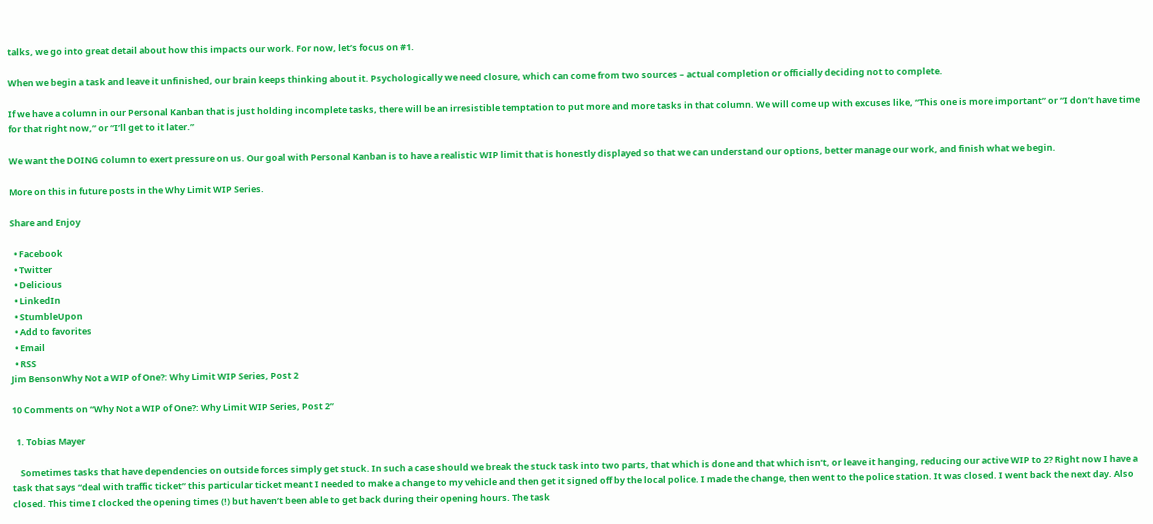talks, we go into great detail about how this impacts our work. For now, let’s focus on #1.

When we begin a task and leave it unfinished, our brain keeps thinking about it. Psychologically we need closure, which can come from two sources – actual completion or officially deciding not to complete.

If we have a column in our Personal Kanban that is just holding incomplete tasks, there will be an irresistible temptation to put more and more tasks in that column. We will come up with excuses like, “This one is more important” or “I don’t have time for that right now,” or “I’ll get to it later.”

We want the DOING column to exert pressure on us. Our goal with Personal Kanban is to have a realistic WIP limit that is honestly displayed so that we can understand our options, better manage our work, and finish what we begin.

More on this in future posts in the Why Limit WIP Series.

Share and Enjoy

  • Facebook
  • Twitter
  • Delicious
  • LinkedIn
  • StumbleUpon
  • Add to favorites
  • Email
  • RSS
Jim BensonWhy Not a WIP of One?: Why Limit WIP Series, Post 2

10 Comments on “Why Not a WIP of One?: Why Limit WIP Series, Post 2”

  1. Tobias Mayer

    Sometimes tasks that have dependencies on outside forces simply get stuck. In such a case should we break the stuck task into two parts, that which is done and that which isn’t, or leave it hanging, reducing our active WIP to 2? Right now I have a task that says “deal with traffic ticket” this particular ticket meant I needed to make a change to my vehicle and then get it signed off by the local police. I made the change, then went to the police station. It was closed. I went back the next day. Also closed. This time I clocked the opening times (!) but haven’t been able to get back during their opening hours. The task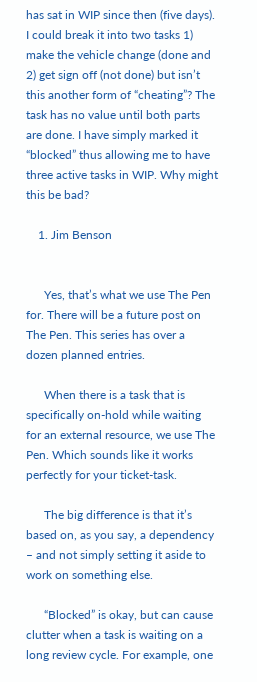has sat in WIP since then (five days). I could break it into two tasks 1) make the vehicle change (done and 2) get sign off (not done) but isn’t this another form of “cheating”? The task has no value until both parts are done. I have simply marked it “blocked” thus allowing me to have three active tasks in WIP. Why might this be bad?

    1. Jim Benson


      Yes, that’s what we use The Pen for. There will be a future post on The Pen. This series has over a dozen planned entries.

      When there is a task that is specifically on-hold while waiting for an external resource, we use The Pen. Which sounds like it works perfectly for your ticket-task.

      The big difference is that it’s based on, as you say, a dependency – and not simply setting it aside to work on something else.

      “Blocked” is okay, but can cause clutter when a task is waiting on a long review cycle. For example, one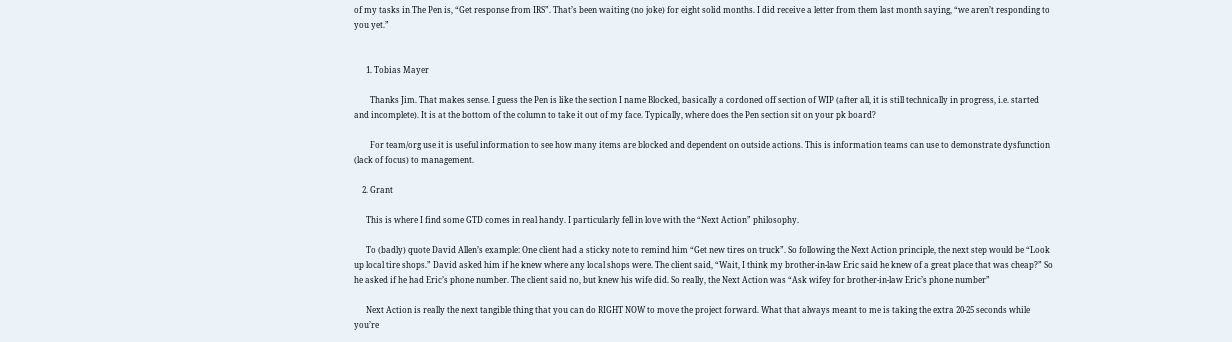of my tasks in The Pen is, “Get response from IRS”. That’s been waiting (no joke) for eight solid months. I did receive a letter from them last month saying, “we aren’t responding to you yet.”


      1. Tobias Mayer

        Thanks Jim. That makes sense. I guess the Pen is like the section I name Blocked, basically a cordoned off section of WIP (after all, it is still technically in progress, i.e. started and incomplete). It is at the bottom of the column to take it out of my face. Typically, where does the Pen section sit on your pk board?

        For team/org use it is useful information to see how many items are blocked and dependent on outside actions. This is information teams can use to demonstrate dysfunction (lack of focus) to management.

    2. Grant

      This is where I find some GTD comes in real handy. I particularly fell in love with the “Next Action” philosophy.

      To (badly) quote David Allen’s example: One client had a sticky note to remind him “Get new tires on truck”. So following the Next Action principle, the next step would be “Look up local tire shops.” David asked him if he knew where any local shops were. The client said, “Wait, I think my brother-in-law Eric said he knew of a great place that was cheap?” So he asked if he had Eric’s phone number. The client said no, but knew his wife did. So really, the Next Action was “Ask wifey for brother-in-law Eric’s phone number”

      Next Action is really the next tangible thing that you can do RIGHT NOW to move the project forward. What that always meant to me is taking the extra 20-25 seconds while you’re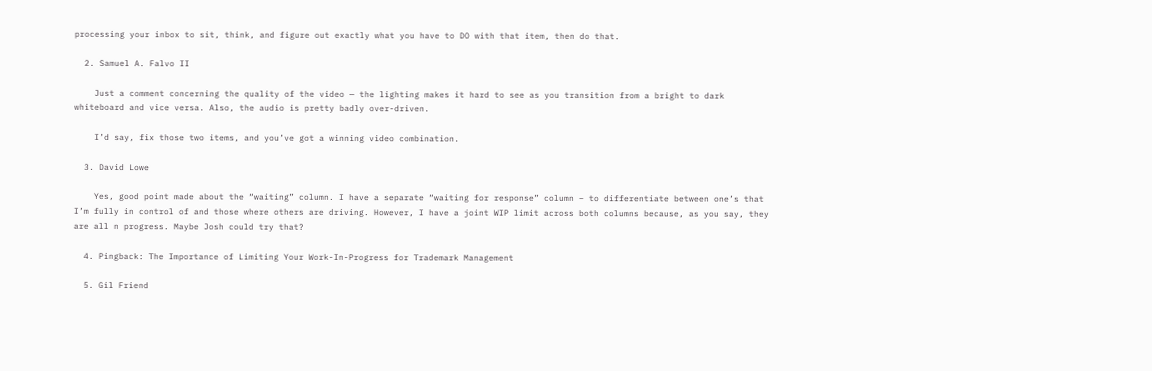processing your inbox to sit, think, and figure out exactly what you have to DO with that item, then do that.

  2. Samuel A. Falvo II

    Just a comment concerning the quality of the video — the lighting makes it hard to see as you transition from a bright to dark whiteboard and vice versa. Also, the audio is pretty badly over-driven.

    I’d say, fix those two items, and you’ve got a winning video combination.

  3. David Lowe

    Yes, good point made about the “waiting” column. I have a separate “waiting for response” column – to differentiate between one’s that I’m fully in control of and those where others are driving. However, I have a joint WIP limit across both columns because, as you say, they are all n progress. Maybe Josh could try that?

  4. Pingback: The Importance of Limiting Your Work-In-Progress for Trademark Management

  5. Gil Friend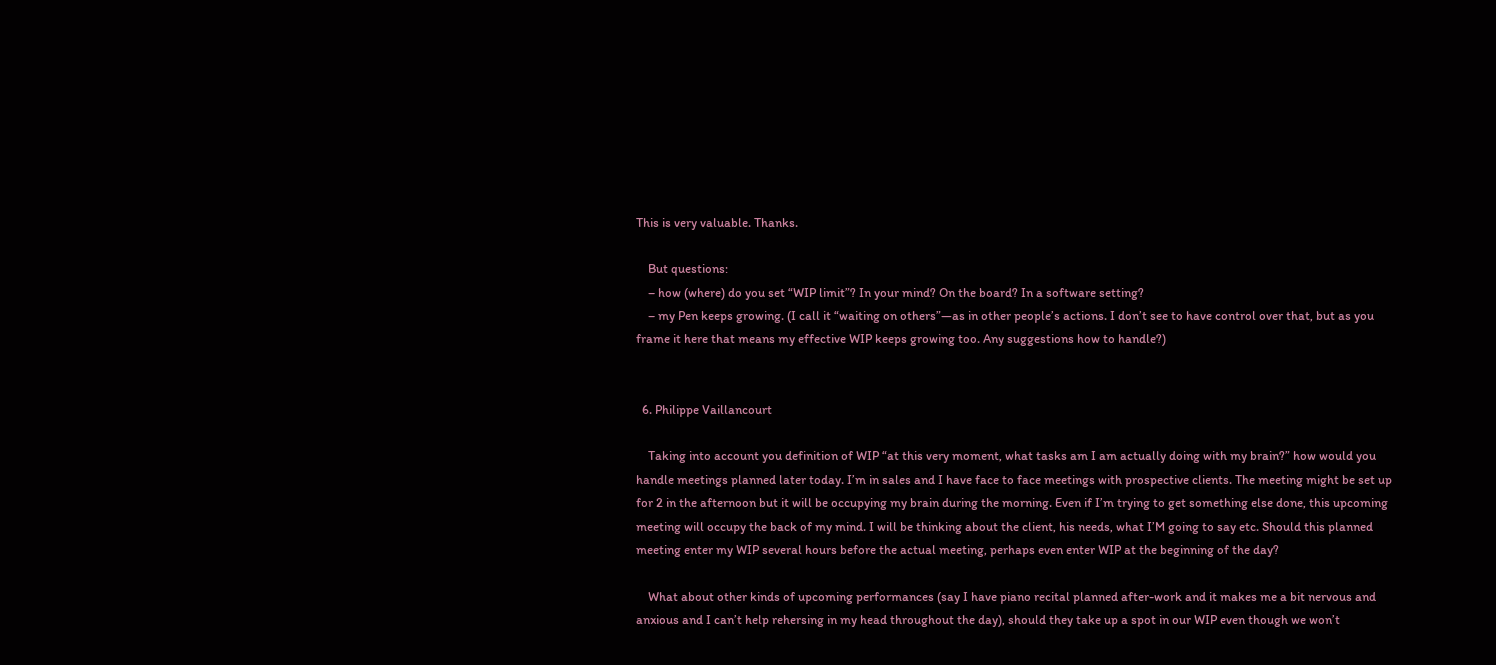This is very valuable. Thanks.

    But questions:
    – how (where) do you set “WIP limit”? In your mind? On the board? In a software setting?
    – my Pen keeps growing. (I call it “waiting on others”—as in other people’s actions. I don’t see to have control over that, but as you frame it here that means my effective WIP keeps growing too. Any suggestions how to handle?)


  6. Philippe Vaillancourt

    Taking into account you definition of WIP “at this very moment, what tasks am I am actually doing with my brain?” how would you handle meetings planned later today. I’m in sales and I have face to face meetings with prospective clients. The meeting might be set up for 2 in the afternoon but it will be occupying my brain during the morning. Even if I’m trying to get something else done, this upcoming meeting will occupy the back of my mind. I will be thinking about the client, his needs, what I’M going to say etc. Should this planned meeting enter my WIP several hours before the actual meeting, perhaps even enter WIP at the beginning of the day?

    What about other kinds of upcoming performances (say I have piano recital planned after-work and it makes me a bit nervous and anxious and I can’t help rehersing in my head throughout the day), should they take up a spot in our WIP even though we won’t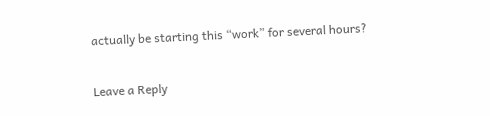actually be starting this “work” for several hours?

Leave a Reply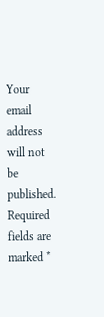Your email address will not be published. Required fields are marked *